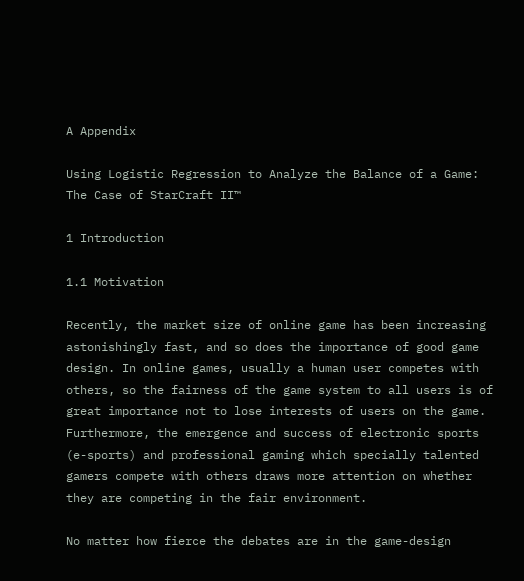A Appendix

Using Logistic Regression to Analyze the Balance of a Game: The Case of StarCraft II™

1 Introduction

1.1 Motivation

Recently, the market size of online game has been increasing astonishingly fast, and so does the importance of good game design. In online games, usually a human user competes with others, so the fairness of the game system to all users is of great importance not to lose interests of users on the game. Furthermore, the emergence and success of electronic sports (e-sports) and professional gaming which specially talented gamers compete with others draws more attention on whether they are competing in the fair environment.

No matter how fierce the debates are in the game-design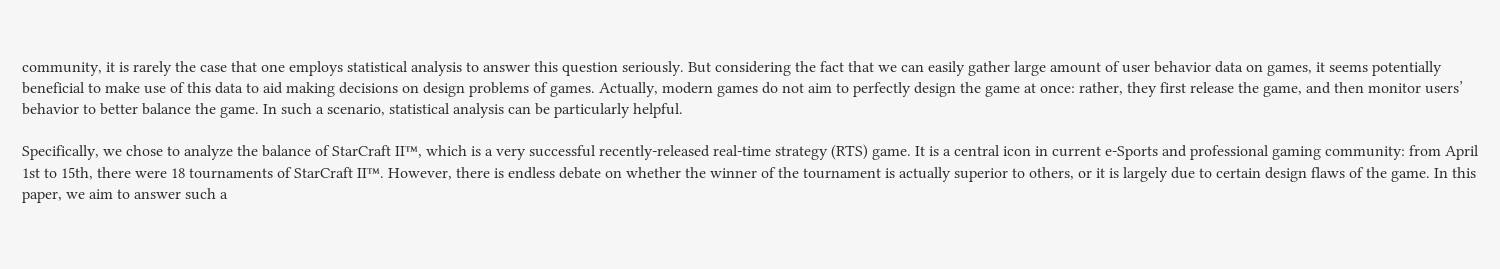community, it is rarely the case that one employs statistical analysis to answer this question seriously. But considering the fact that we can easily gather large amount of user behavior data on games, it seems potentially beneficial to make use of this data to aid making decisions on design problems of games. Actually, modern games do not aim to perfectly design the game at once: rather, they first release the game, and then monitor users’ behavior to better balance the game. In such a scenario, statistical analysis can be particularly helpful.

Specifically, we chose to analyze the balance of StarCraft II™, which is a very successful recently-released real-time strategy (RTS) game. It is a central icon in current e-Sports and professional gaming community: from April 1st to 15th, there were 18 tournaments of StarCraft II™. However, there is endless debate on whether the winner of the tournament is actually superior to others, or it is largely due to certain design flaws of the game. In this paper, we aim to answer such a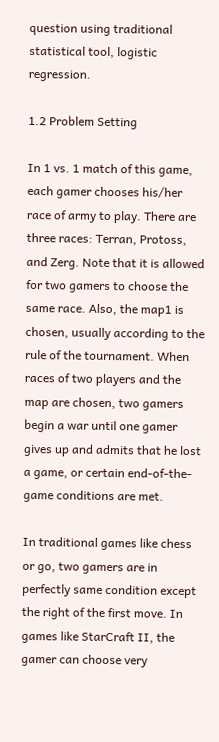question using traditional statistical tool, logistic regression.

1.2 Problem Setting

In 1 vs. 1 match of this game, each gamer chooses his/her race of army to play. There are three races: Terran, Protoss, and Zerg. Note that it is allowed for two gamers to choose the same race. Also, the map1 is chosen, usually according to the rule of the tournament. When races of two players and the map are chosen, two gamers begin a war until one gamer gives up and admits that he lost a game, or certain end-of-the-game conditions are met.

In traditional games like chess or go, two gamers are in perfectly same condition except the right of the first move. In games like StarCraft II, the gamer can choose very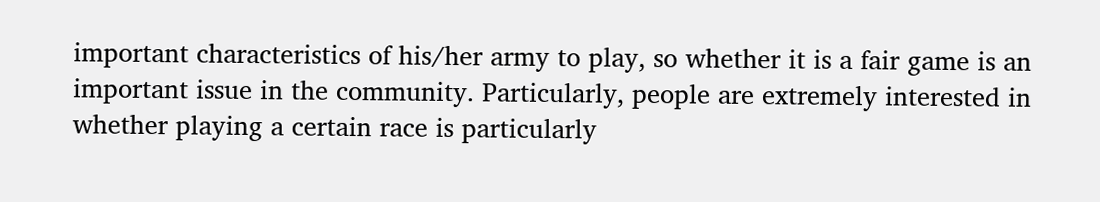important characteristics of his/her army to play, so whether it is a fair game is an important issue in the community. Particularly, people are extremely interested in whether playing a certain race is particularly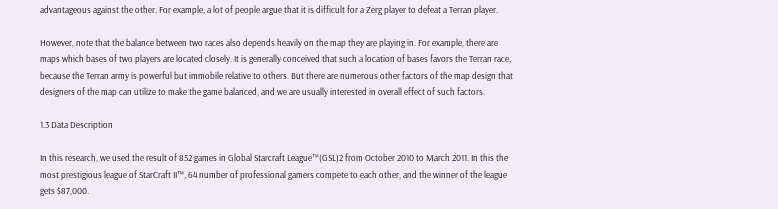advantageous against the other. For example, a lot of people argue that it is difficult for a Zerg player to defeat a Terran player.

However, note that the balance between two races also depends heavily on the map they are playing in. For example, there are maps which bases of two players are located closely. It is generally conceived that such a location of bases favors the Terran race, because the Terran army is powerful but immobile relative to others. But there are numerous other factors of the map design that designers of the map can utilize to make the game balanced, and we are usually interested in overall effect of such factors.

1.3 Data Description

In this research, we used the result of 852 games in Global Starcraft League™(GSL)2 from October 2010 to March 2011. In this the most prestigious league of StarCraft II™, 64 number of professional gamers compete to each other, and the winner of the league gets $87,000.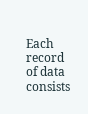Each record of data consists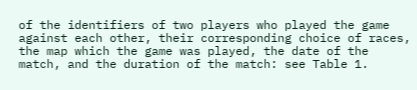of the identifiers of two players who played the game against each other, their corresponding choice of races, the map which the game was played, the date of the match, and the duration of the match: see Table 1.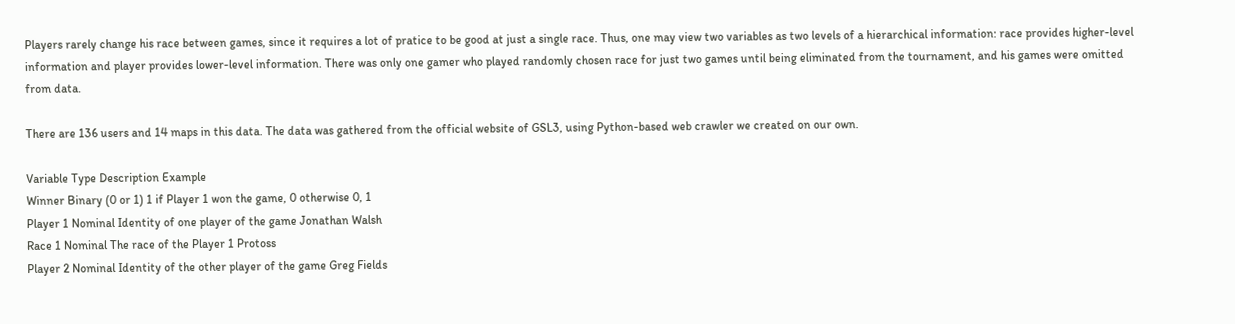Players rarely change his race between games, since it requires a lot of pratice to be good at just a single race. Thus, one may view two variables as two levels of a hierarchical information: race provides higher-level information and player provides lower-level information. There was only one gamer who played randomly chosen race for just two games until being eliminated from the tournament, and his games were omitted from data.

There are 136 users and 14 maps in this data. The data was gathered from the official website of GSL3, using Python-based web crawler we created on our own.

Variable Type Description Example
Winner Binary (0 or 1) 1 if Player 1 won the game, 0 otherwise 0, 1
Player 1 Nominal Identity of one player of the game Jonathan Walsh
Race 1 Nominal The race of the Player 1 Protoss
Player 2 Nominal Identity of the other player of the game Greg Fields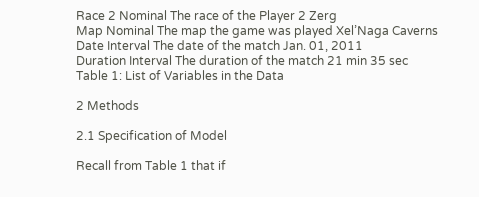Race 2 Nominal The race of the Player 2 Zerg
Map Nominal The map the game was played Xel’Naga Caverns
Date Interval The date of the match Jan. 01, 2011
Duration Interval The duration of the match 21 min 35 sec
Table 1: List of Variables in the Data

2 Methods

2.1 Specification of Model

Recall from Table 1 that if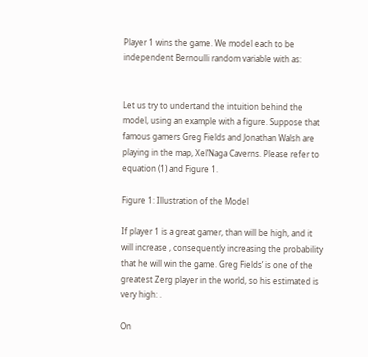Player 1 wins the game. We model each to be independent Bernoulli random variable with as:


Let us try to undertand the intuition behind the model, using an example with a figure. Suppose that famous gamers Greg Fields and Jonathan Walsh are playing in the map, Xel’Naga Caverns. Please refer to equation (1) and Figure 1.

Figure 1: Illustration of the Model

If player 1 is a great gamer, than will be high, and it will increase , consequently increasing the probability that he will win the game. Greg Fields’ is one of the greatest Zerg player in the world, so his estimated is very high: .

On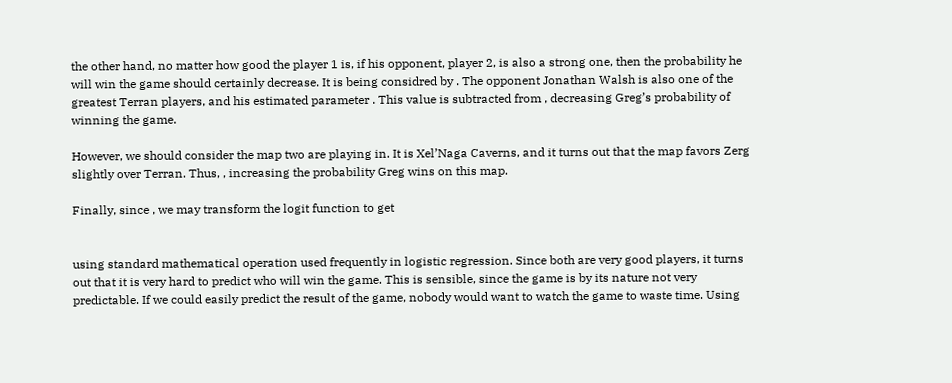the other hand, no matter how good the player 1 is, if his opponent, player 2, is also a strong one, then the probability he will win the game should certainly decrease. It is being considred by . The opponent Jonathan Walsh is also one of the greatest Terran players, and his estimated parameter . This value is subtracted from , decreasing Greg’s probability of winning the game.

However, we should consider the map two are playing in. It is Xel’Naga Caverns, and it turns out that the map favors Zerg slightly over Terran. Thus, , increasing the probability Greg wins on this map.

Finally, since , we may transform the logit function to get


using standard mathematical operation used frequently in logistic regression. Since both are very good players, it turns out that it is very hard to predict who will win the game. This is sensible, since the game is by its nature not very predictable. If we could easily predict the result of the game, nobody would want to watch the game to waste time. Using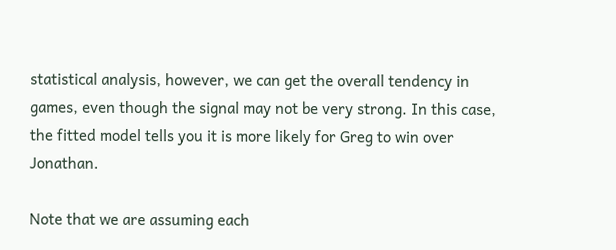statistical analysis, however, we can get the overall tendency in games, even though the signal may not be very strong. In this case, the fitted model tells you it is more likely for Greg to win over Jonathan.

Note that we are assuming each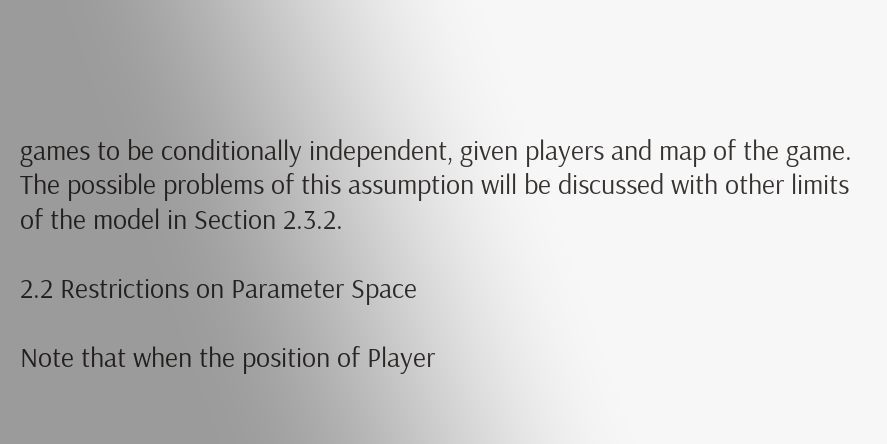games to be conditionally independent, given players and map of the game. The possible problems of this assumption will be discussed with other limits of the model in Section 2.3.2.

2.2 Restrictions on Parameter Space

Note that when the position of Player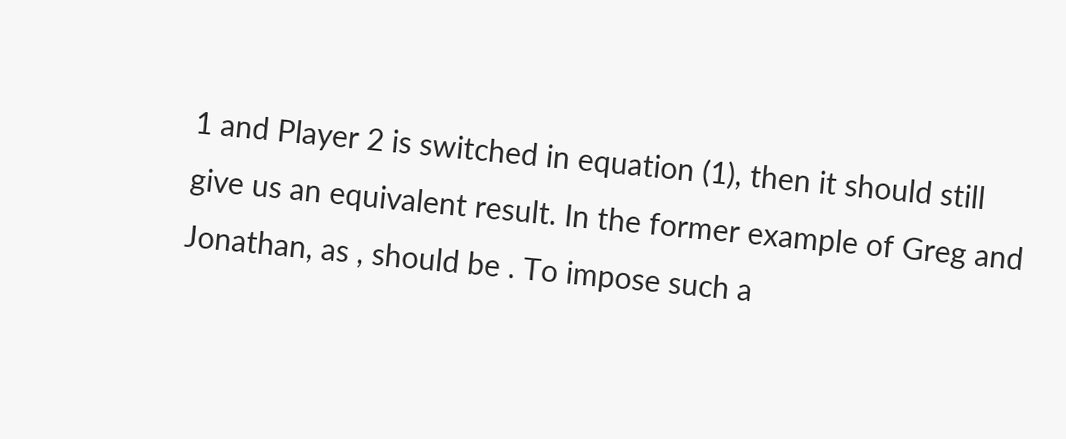1 and Player 2 is switched in equation (1), then it should still give us an equivalent result. In the former example of Greg and Jonathan, as , should be . To impose such a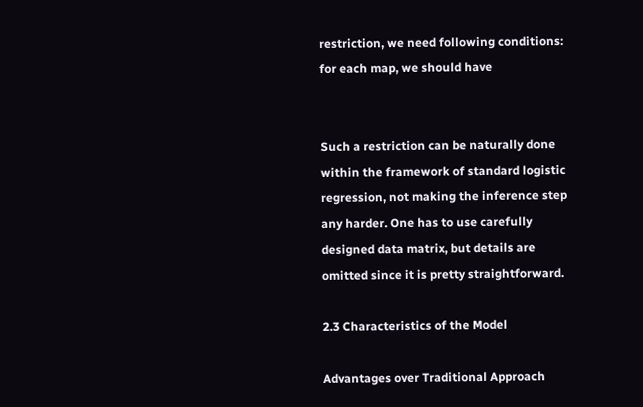restriction, we need following conditions: for each map, we should have


Such a restriction can be naturally done within the framework of standard logistic regression, not making the inference step any harder. One has to use carefully designed data matrix, but details are omitted since it is pretty straightforward.

2.3 Characteristics of the Model

Advantages over Traditional Approach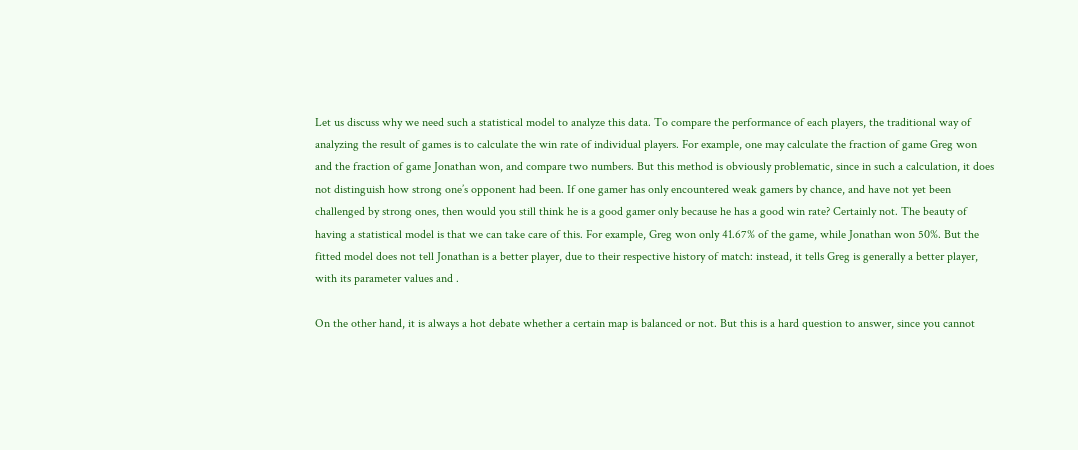Let us discuss why we need such a statistical model to analyze this data. To compare the performance of each players, the traditional way of analyzing the result of games is to calculate the win rate of individual players. For example, one may calculate the fraction of game Greg won and the fraction of game Jonathan won, and compare two numbers. But this method is obviously problematic, since in such a calculation, it does not distinguish how strong one’s opponent had been. If one gamer has only encountered weak gamers by chance, and have not yet been challenged by strong ones, then would you still think he is a good gamer only because he has a good win rate? Certainly not. The beauty of having a statistical model is that we can take care of this. For example, Greg won only 41.67% of the game, while Jonathan won 50%. But the fitted model does not tell Jonathan is a better player, due to their respective history of match: instead, it tells Greg is generally a better player, with its parameter values and .

On the other hand, it is always a hot debate whether a certain map is balanced or not. But this is a hard question to answer, since you cannot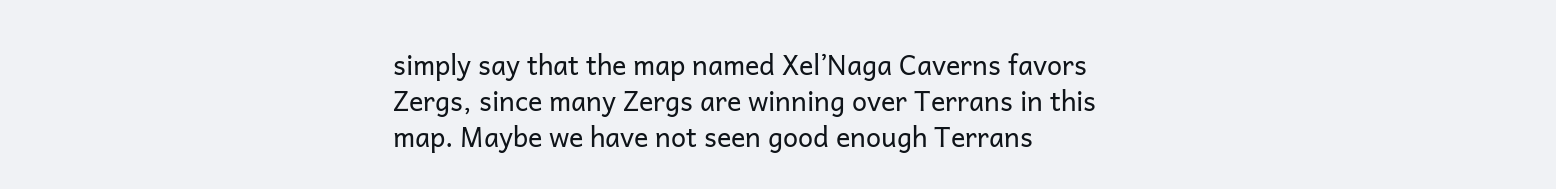simply say that the map named Xel’Naga Caverns favors Zergs, since many Zergs are winning over Terrans in this map. Maybe we have not seen good enough Terrans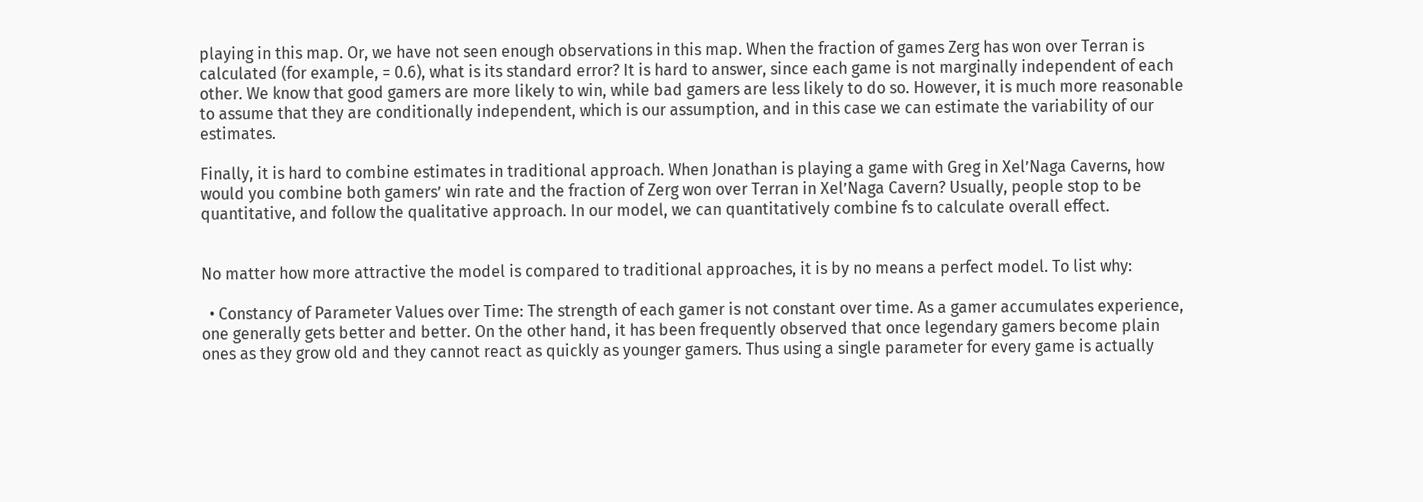playing in this map. Or, we have not seen enough observations in this map. When the fraction of games Zerg has won over Terran is calculated (for example, = 0.6), what is its standard error? It is hard to answer, since each game is not marginally independent of each other. We know that good gamers are more likely to win, while bad gamers are less likely to do so. However, it is much more reasonable to assume that they are conditionally independent, which is our assumption, and in this case we can estimate the variability of our estimates.

Finally, it is hard to combine estimates in traditional approach. When Jonathan is playing a game with Greg in Xel’Naga Caverns, how would you combine both gamers’ win rate and the fraction of Zerg won over Terran in Xel’Naga Cavern? Usually, people stop to be quantitative, and follow the qualitative approach. In our model, we can quantitatively combine fs to calculate overall effect.


No matter how more attractive the model is compared to traditional approaches, it is by no means a perfect model. To list why:

  • Constancy of Parameter Values over Time: The strength of each gamer is not constant over time. As a gamer accumulates experience, one generally gets better and better. On the other hand, it has been frequently observed that once legendary gamers become plain ones as they grow old and they cannot react as quickly as younger gamers. Thus using a single parameter for every game is actually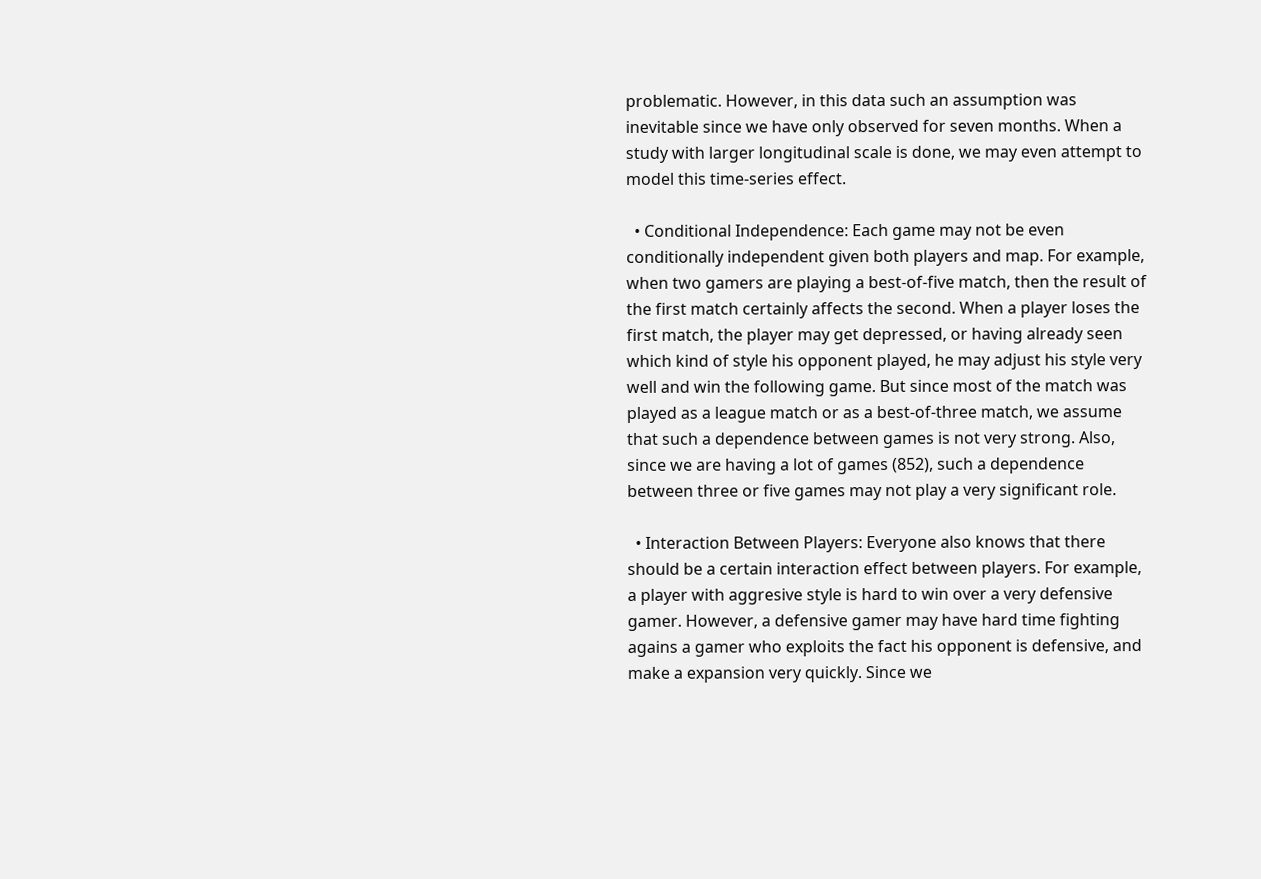problematic. However, in this data such an assumption was inevitable since we have only observed for seven months. When a study with larger longitudinal scale is done, we may even attempt to model this time-series effect.

  • Conditional Independence: Each game may not be even conditionally independent given both players and map. For example, when two gamers are playing a best-of-five match, then the result of the first match certainly affects the second. When a player loses the first match, the player may get depressed, or having already seen which kind of style his opponent played, he may adjust his style very well and win the following game. But since most of the match was played as a league match or as a best-of-three match, we assume that such a dependence between games is not very strong. Also, since we are having a lot of games (852), such a dependence between three or five games may not play a very significant role.

  • Interaction Between Players: Everyone also knows that there should be a certain interaction effect between players. For example, a player with aggresive style is hard to win over a very defensive gamer. However, a defensive gamer may have hard time fighting agains a gamer who exploits the fact his opponent is defensive, and make a expansion very quickly. Since we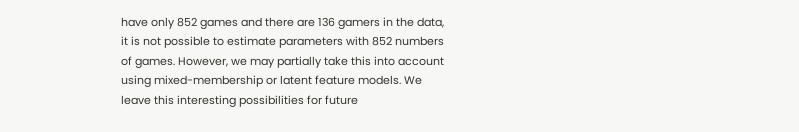have only 852 games and there are 136 gamers in the data, it is not possible to estimate parameters with 852 numbers of games. However, we may partially take this into account using mixed-membership or latent feature models. We leave this interesting possibilities for future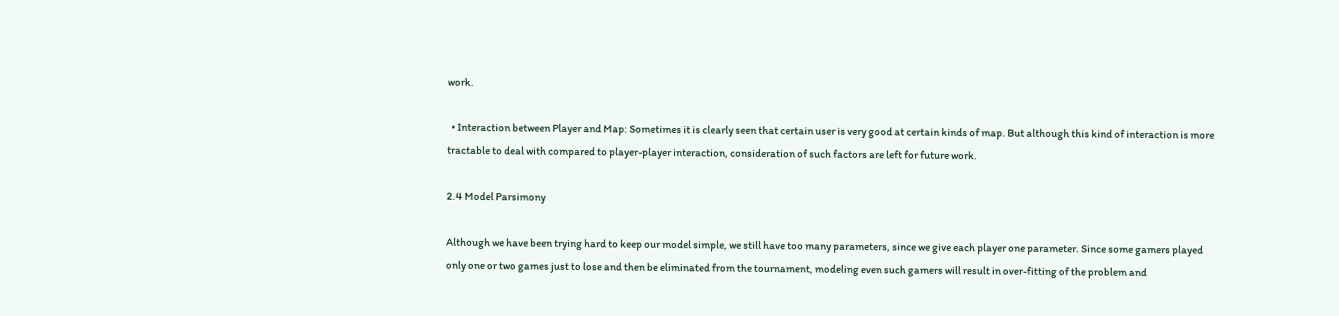work.

  • Interaction between Player and Map: Sometimes it is clearly seen that certain user is very good at certain kinds of map. But although this kind of interaction is more tractable to deal with compared to player-player interaction, consideration of such factors are left for future work.

2.4 Model Parsimony

Although we have been trying hard to keep our model simple, we still have too many parameters, since we give each player one parameter. Since some gamers played only one or two games just to lose and then be eliminated from the tournament, modeling even such gamers will result in over-fitting of the problem and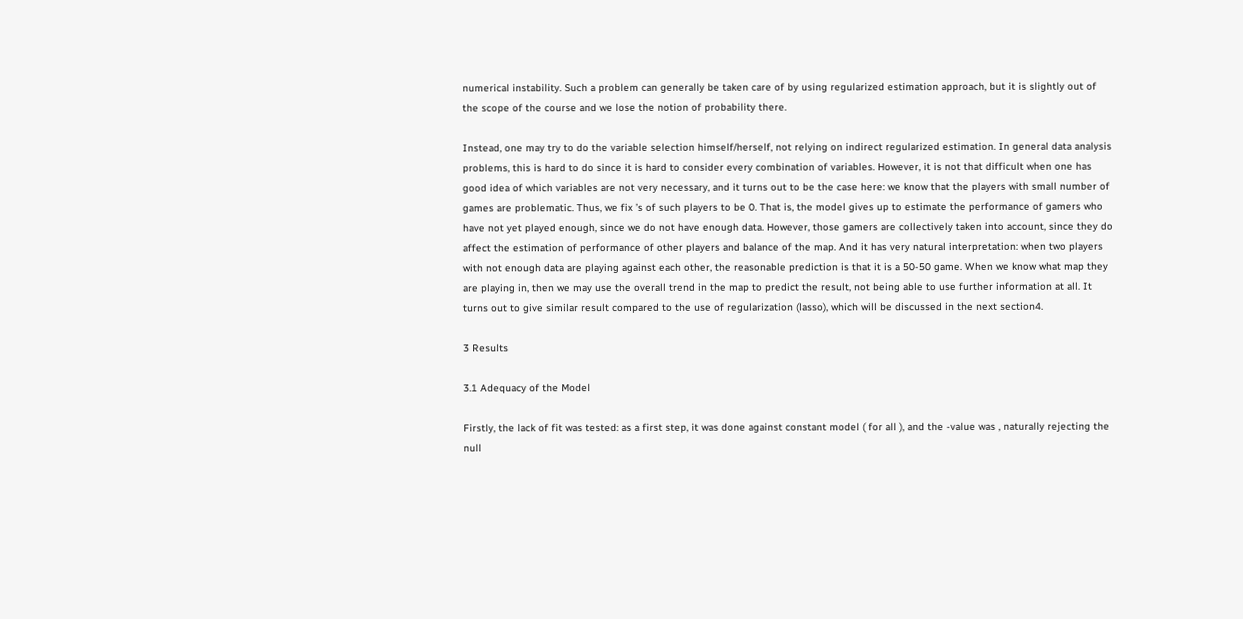numerical instability. Such a problem can generally be taken care of by using regularized estimation approach, but it is slightly out of the scope of the course and we lose the notion of probability there.

Instead, one may try to do the variable selection himself/herself, not relying on indirect regularized estimation. In general data analysis problems, this is hard to do since it is hard to consider every combination of variables. However, it is not that difficult when one has good idea of which variables are not very necessary, and it turns out to be the case here: we know that the players with small number of games are problematic. Thus, we fix ’s of such players to be 0. That is, the model gives up to estimate the performance of gamers who have not yet played enough, since we do not have enough data. However, those gamers are collectively taken into account, since they do affect the estimation of performance of other players and balance of the map. And it has very natural interpretation: when two players with not enough data are playing against each other, the reasonable prediction is that it is a 50-50 game. When we know what map they are playing in, then we may use the overall trend in the map to predict the result, not being able to use further information at all. It turns out to give similar result compared to the use of regularization (lasso), which will be discussed in the next section4.

3 Results

3.1 Adequacy of the Model

Firstly, the lack of fit was tested: as a first step, it was done against constant model ( for all ), and the -value was , naturally rejecting the null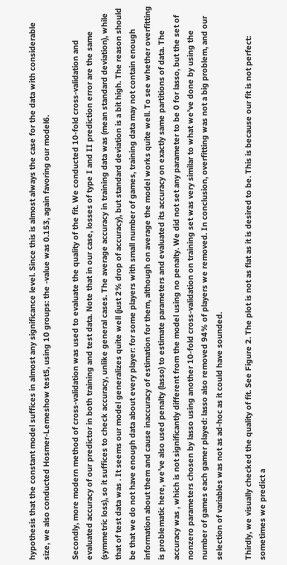hypothesis that the constant model suffices in almost any significance level. Since this is almost always the case for the data with considerable size, we also conducted Hosmer-Lemeshow test5, using 10 groups: the -value was 0.153, again favoring our model6.

Secondly, more modern method of cross-validation was used to evaluate the quality of the fit. We conducted 10-fold cross-validation and evaluated accuracy of our predictor in both training and test data. Note that in our case, losses of type I and II prediction error are the same (symmetric loss), so it suffices to check accuracy, unlike general cases. The average accuracy in training data was (mean standard deviation), while that of test data was . It seems our model generalizes quite well (just 2% drop of accuracy), but standard deviation is a bit high. The reason should be that we do not have enough data about every player: for some players with small number of games, training data may not contain enough information about them and cause inaccuracy of estimation for them, although on average the model works quite well. To see whether overfitting is problematic here, we’ve also used penalty (lasso) to estimate parameters and evaluated its accuracy on exactly same partitions of data. The accuracy was , which is not significantly different from the model using no penalty. We did not set any parameter to be 0 for lasso, but the set of nonzero parameters chosen by lasso using another 10-fold cross-validation on training set was very similar to what we’ve done by using the number of games each gamer played: lasso also removed 94% of players we removed. In conclusion, overfitting was not a big problem, and our selection of variables was not as ad-hoc as it could have sounded.

Thirdly, we visually checked the quality of fit. See Figure 2. The plot is not as flat as it is desired to be. This is because our fit is not perfect: sometimes we predict a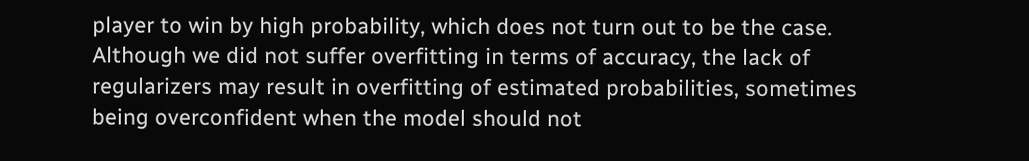player to win by high probability, which does not turn out to be the case. Although we did not suffer overfitting in terms of accuracy, the lack of regularizers may result in overfitting of estimated probabilities, sometimes being overconfident when the model should not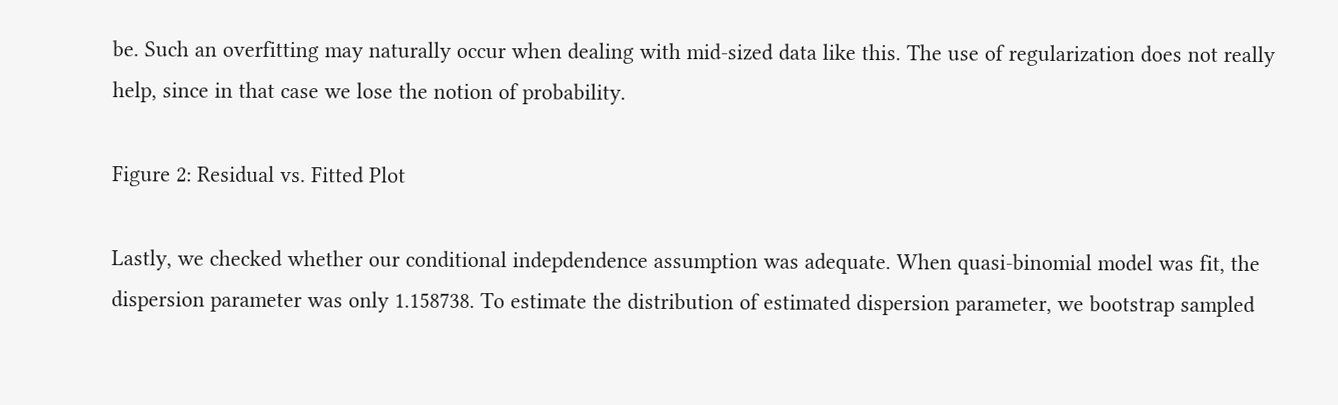be. Such an overfitting may naturally occur when dealing with mid-sized data like this. The use of regularization does not really help, since in that case we lose the notion of probability.

Figure 2: Residual vs. Fitted Plot

Lastly, we checked whether our conditional indepdendence assumption was adequate. When quasi-binomial model was fit, the dispersion parameter was only 1.158738. To estimate the distribution of estimated dispersion parameter, we bootstrap sampled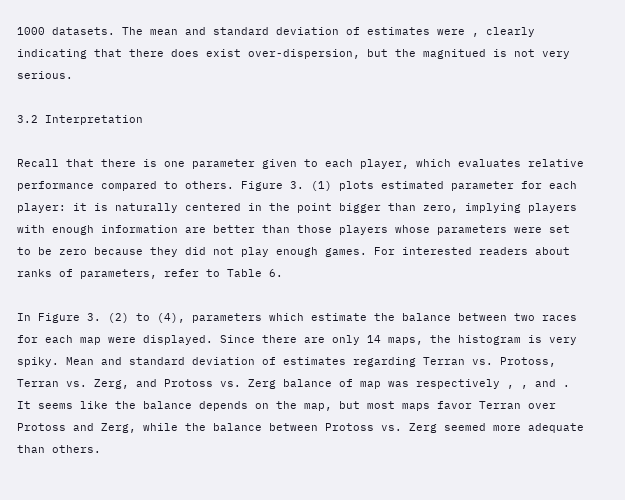1000 datasets. The mean and standard deviation of estimates were , clearly indicating that there does exist over-dispersion, but the magnitued is not very serious.

3.2 Interpretation

Recall that there is one parameter given to each player, which evaluates relative performance compared to others. Figure 3. (1) plots estimated parameter for each player: it is naturally centered in the point bigger than zero, implying players with enough information are better than those players whose parameters were set to be zero because they did not play enough games. For interested readers about ranks of parameters, refer to Table 6.

In Figure 3. (2) to (4), parameters which estimate the balance between two races for each map were displayed. Since there are only 14 maps, the histogram is very spiky. Mean and standard deviation of estimates regarding Terran vs. Protoss, Terran vs. Zerg, and Protoss vs. Zerg balance of map was respectively , , and . It seems like the balance depends on the map, but most maps favor Terran over Protoss and Zerg, while the balance between Protoss vs. Zerg seemed more adequate than others.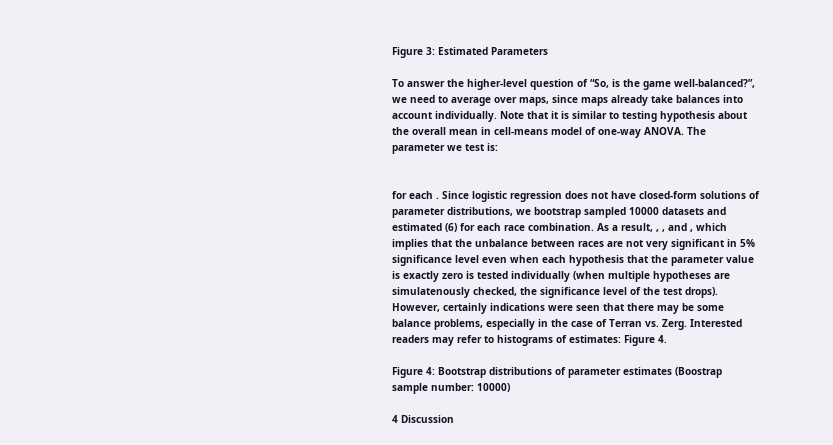Figure 3: Estimated Parameters

To answer the higher-level question of “So, is the game well-balanced?”, we need to average over maps, since maps already take balances into account individually. Note that it is similar to testing hypothesis about the overall mean in cell-means model of one-way ANOVA. The parameter we test is:


for each . Since logistic regression does not have closed-form solutions of parameter distributions, we bootstrap sampled 10000 datasets and estimated (6) for each race combination. As a result, , , and , which implies that the unbalance between races are not very significant in 5% significance level even when each hypothesis that the parameter value is exactly zero is tested individually (when multiple hypotheses are simulatenously checked, the significance level of the test drops). However, certainly indications were seen that there may be some balance problems, especially in the case of Terran vs. Zerg. Interested readers may refer to histograms of estimates: Figure 4.

Figure 4: Bootstrap distributions of parameter estimates (Boostrap sample number: 10000)

4 Discussion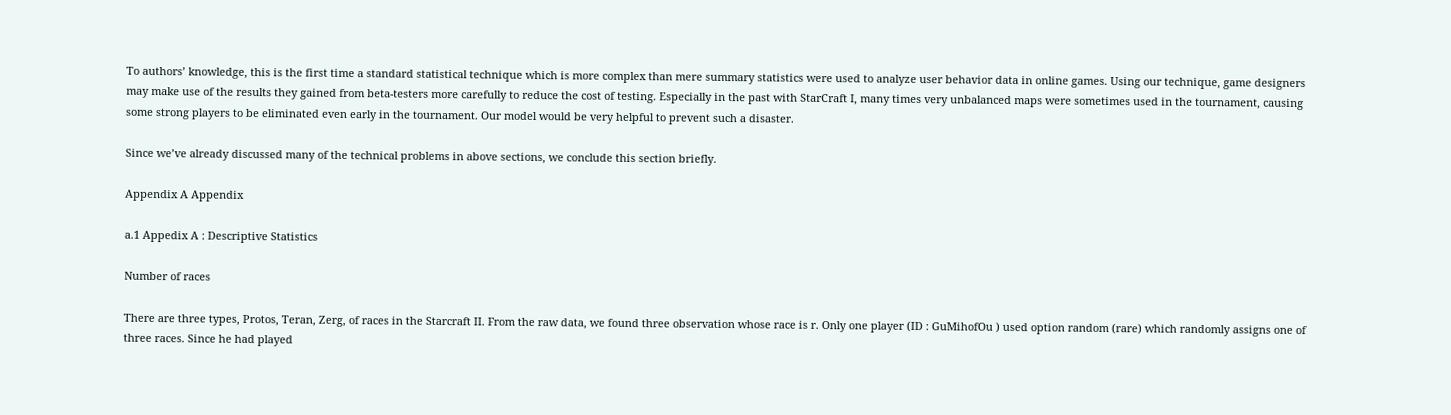To authors’ knowledge, this is the first time a standard statistical technique which is more complex than mere summary statistics were used to analyze user behavior data in online games. Using our technique, game designers may make use of the results they gained from beta-testers more carefully to reduce the cost of testing. Especially in the past with StarCraft I, many times very unbalanced maps were sometimes used in the tournament, causing some strong players to be eliminated even early in the tournament. Our model would be very helpful to prevent such a disaster.

Since we’ve already discussed many of the technical problems in above sections, we conclude this section briefly.

Appendix A Appendix

a.1 Appedix A : Descriptive Statistics

Number of races

There are three types, Protos, Teran, Zerg, of races in the Starcraft II. From the raw data, we found three observation whose race is r. Only one player (ID : GuMihofOu ) used option random (rare) which randomly assigns one of three races. Since he had played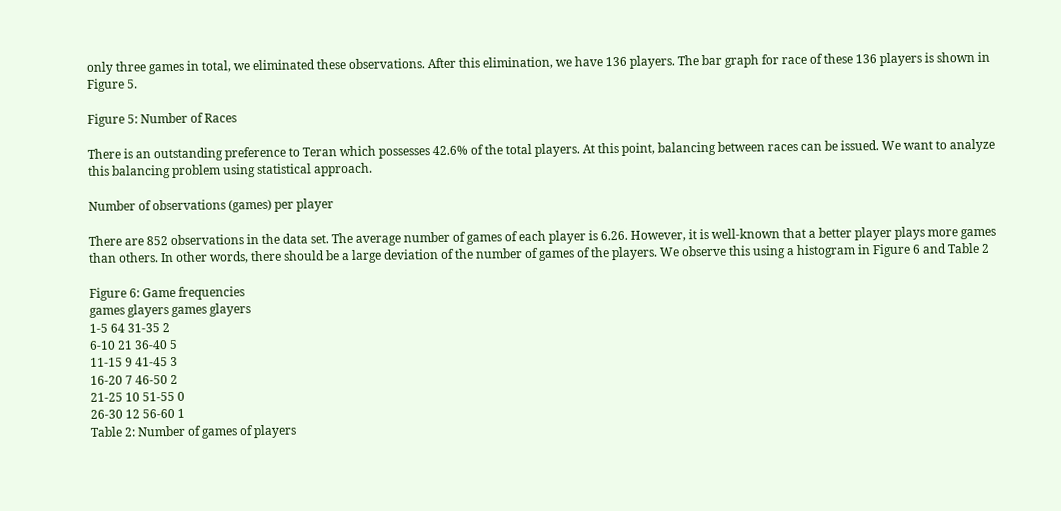only three games in total, we eliminated these observations. After this elimination, we have 136 players. The bar graph for race of these 136 players is shown in Figure 5.

Figure 5: Number of Races

There is an outstanding preference to Teran which possesses 42.6% of the total players. At this point, balancing between races can be issued. We want to analyze this balancing problem using statistical approach.

Number of observations (games) per player

There are 852 observations in the data set. The average number of games of each player is 6.26. However, it is well-known that a better player plays more games than others. In other words, there should be a large deviation of the number of games of the players. We observe this using a histogram in Figure 6 and Table 2

Figure 6: Game frequencies
games glayers games glayers
1-5 64 31-35 2
6-10 21 36-40 5
11-15 9 41-45 3
16-20 7 46-50 2
21-25 10 51-55 0
26-30 12 56-60 1
Table 2: Number of games of players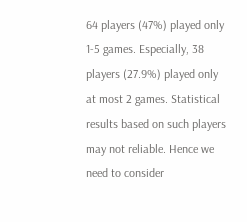64 players (47%) played only 1-5 games. Especially, 38 players (27.9%) played only at most 2 games. Statistical results based on such players may not reliable. Hence we need to consider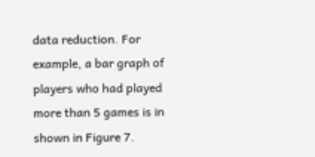data reduction. For example, a bar graph of players who had played more than 5 games is in shown in Figure 7.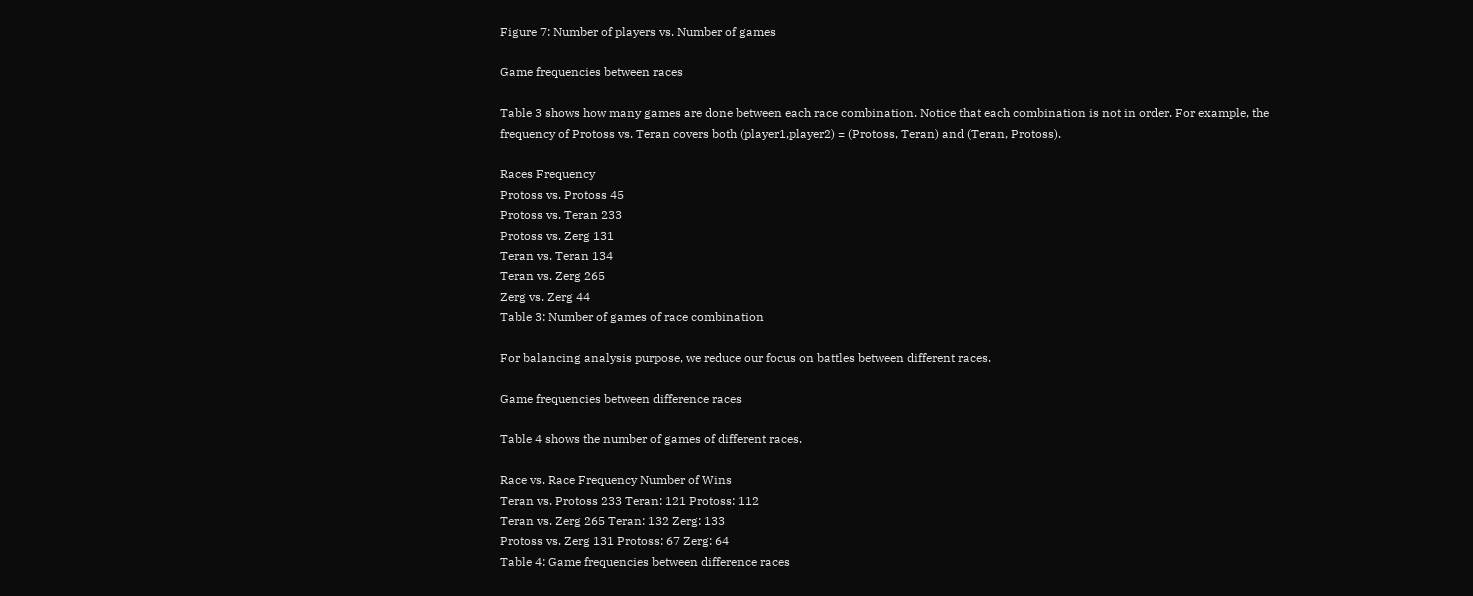Figure 7: Number of players vs. Number of games

Game frequencies between races

Table 3 shows how many games are done between each race combination. Notice that each combination is not in order. For example, the frequency of Protoss vs. Teran covers both (player1,player2) = (Protoss, Teran) and (Teran, Protoss).

Races Frequency
Protoss vs. Protoss 45
Protoss vs. Teran 233
Protoss vs. Zerg 131
Teran vs. Teran 134
Teran vs. Zerg 265
Zerg vs. Zerg 44
Table 3: Number of games of race combination

For balancing analysis purpose, we reduce our focus on battles between different races.

Game frequencies between difference races

Table 4 shows the number of games of different races.

Race vs. Race Frequency Number of Wins
Teran vs. Protoss 233 Teran: 121 Protoss: 112
Teran vs. Zerg 265 Teran: 132 Zerg: 133
Protoss vs. Zerg 131 Protoss: 67 Zerg: 64
Table 4: Game frequencies between difference races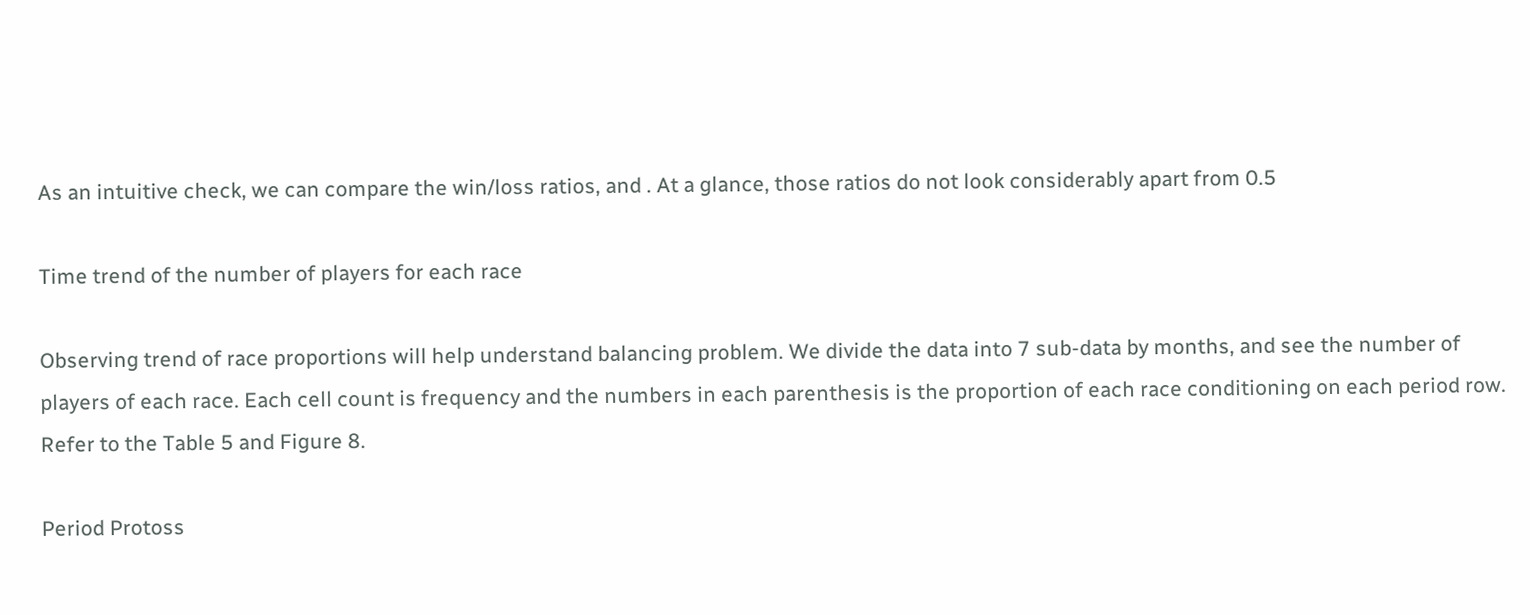As an intuitive check, we can compare the win/loss ratios, and . At a glance, those ratios do not look considerably apart from 0.5

Time trend of the number of players for each race

Observing trend of race proportions will help understand balancing problem. We divide the data into 7 sub-data by months, and see the number of players of each race. Each cell count is frequency and the numbers in each parenthesis is the proportion of each race conditioning on each period row. Refer to the Table 5 and Figure 8.

Period Protoss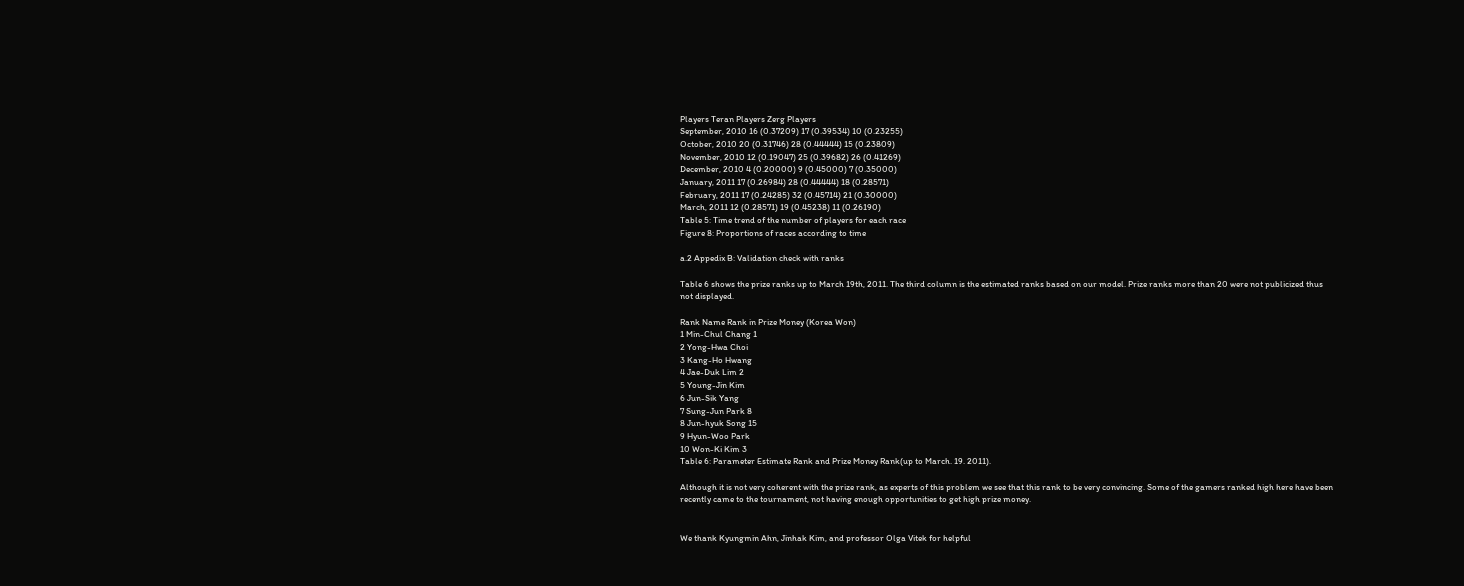Players Teran Players Zerg Players
September, 2010 16 (0.37209) 17 (0.39534) 10 (0.23255)
October, 2010 20 (0.31746) 28 (0.44444) 15 (0.23809)
November, 2010 12 (0.19047) 25 (0.39682) 26 (0.41269)
December, 2010 4 (0.20000) 9 (0.45000) 7 (0.35000)
January, 2011 17 (0.26984) 28 (0.44444) 18 (0.28571)
February, 2011 17 (0.24285) 32 (0.45714) 21 (0.30000)
March, 2011 12 (0.28571) 19 (0.45238) 11 (0.26190)
Table 5: Time trend of the number of players for each race
Figure 8: Proportions of races according to time

a.2 Appedix B: Validation check with ranks

Table 6 shows the prize ranks up to March 19th, 2011. The third column is the estimated ranks based on our model. Prize ranks more than 20 were not publicized thus not displayed.

Rank Name Rank in Prize Money (Korea Won)
1 Min-Chul Chang 1
2 Yong-Hwa Choi
3 Kang-Ho Hwang
4 Jae-Duk Lim 2
5 Young-Jin Kim
6 Jun-Sik Yang
7 Sung-Jun Park 8
8 Jun-hyuk Song 15
9 Hyun-Woo Park
10 Won-Ki Kim 3
Table 6: Parameter Estimate Rank and Prize Money Rank(up to March. 19. 2011).

Although it is not very coherent with the prize rank, as experts of this problem we see that this rank to be very convincing. Some of the gamers ranked high here have been recently came to the tournament, not having enough opportunities to get high prize money.


We thank Kyungmin Ahn, Jinhak Kim, and professor Olga Vitek for helpful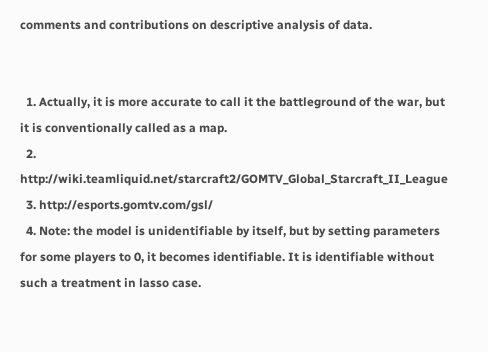comments and contributions on descriptive analysis of data.


  1. Actually, it is more accurate to call it the battleground of the war, but it is conventionally called as a map.
  2. http://wiki.teamliquid.net/starcraft2/GOMTV_Global_Starcraft_II_League
  3. http://esports.gomtv.com/gsl/
  4. Note: the model is unidentifiable by itself, but by setting parameters for some players to 0, it becomes identifiable. It is identifiable without such a treatment in lasso case.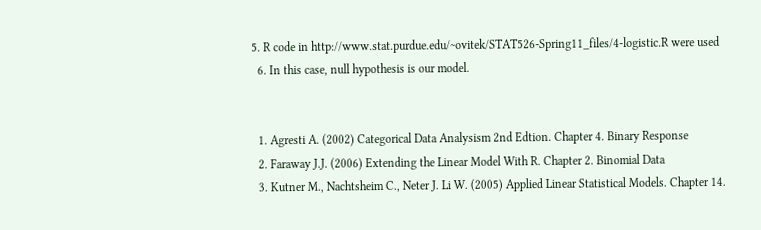5. R code in http://www.stat.purdue.edu/~ovitek/STAT526-Spring11_files/4-logistic.R were used
  6. In this case, null hypothesis is our model.


  1. Agresti A. (2002) Categorical Data Analysism 2nd Edtion. Chapter 4. Binary Response
  2. Faraway J.J. (2006) Extending the Linear Model With R. Chapter 2. Binomial Data
  3. Kutner M., Nachtsheim C., Neter J. Li W. (2005) Applied Linear Statistical Models. Chapter 14.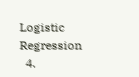Logistic Regression
  4.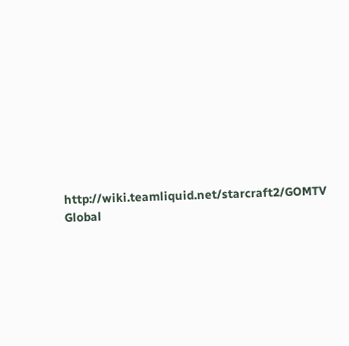http://wiki.teamliquid.net/starcraft2/GOMTV Global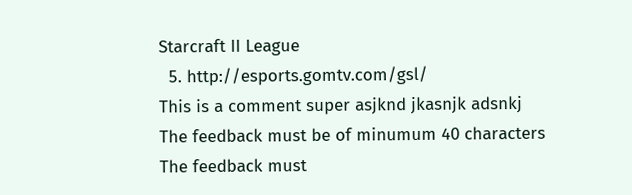Starcraft II League
  5. http://esports.gomtv.com/gsl/
This is a comment super asjknd jkasnjk adsnkj
The feedback must be of minumum 40 characters
The feedback must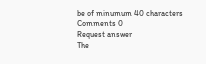be of minumum 40 characters
Comments 0
Request answer
The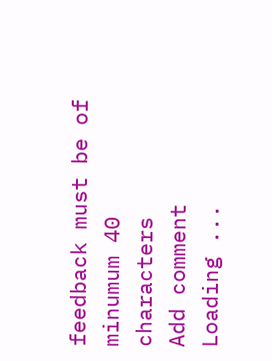feedback must be of minumum 40 characters
Add comment
Loading ...